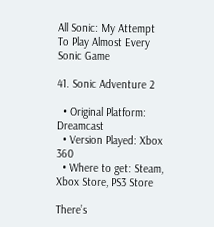All Sonic: My Attempt To Play Almost Every Sonic Game

41. Sonic Adventure 2

  • Original Platform: Dreamcast
  • Version Played: Xbox 360
  • Where to get: Steam, Xbox Store, PS3 Store

There’s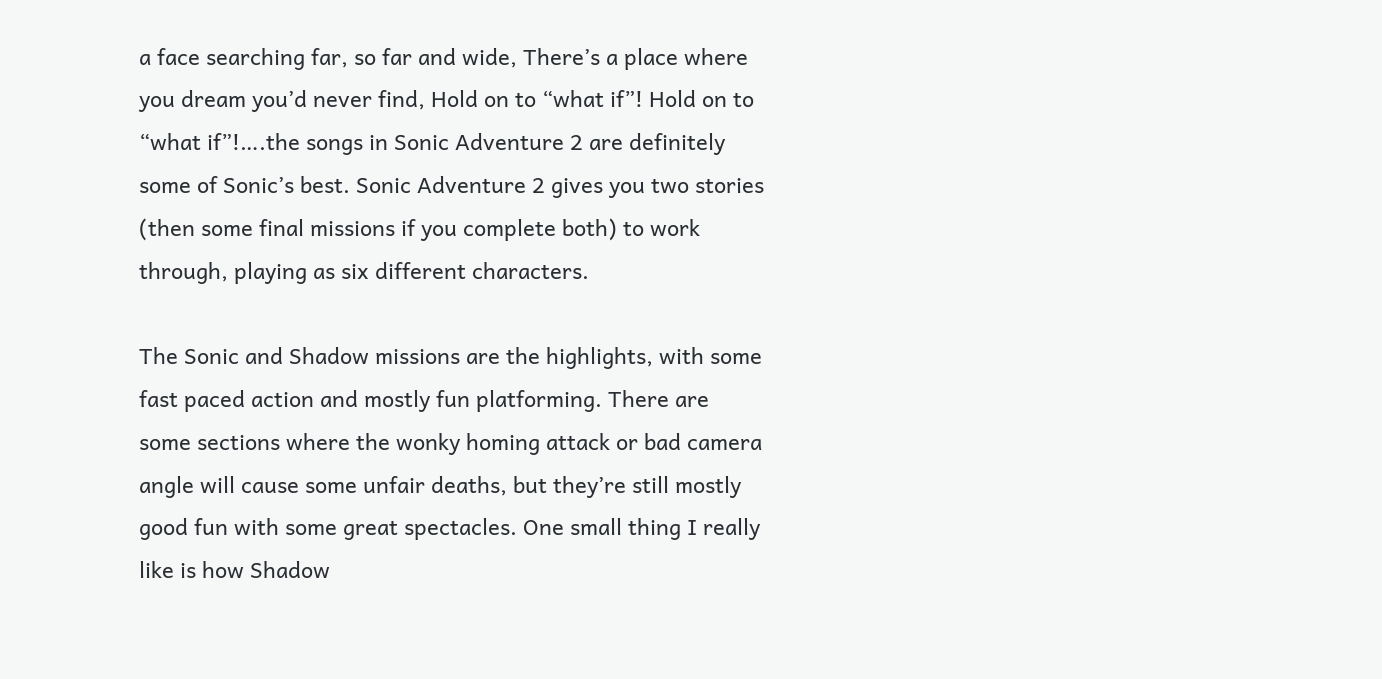a face searching far, so far and wide, There’s a place where you dream you’d never find, Hold on to “what if”! Hold on to “what if”!….the songs in Sonic Adventure 2 are definitely some of Sonic’s best. Sonic Adventure 2 gives you two stories (then some final missions if you complete both) to work through, playing as six different characters.

The Sonic and Shadow missions are the highlights, with some fast paced action and mostly fun platforming. There are some sections where the wonky homing attack or bad camera angle will cause some unfair deaths, but they’re still mostly good fun with some great spectacles. One small thing I really like is how Shadow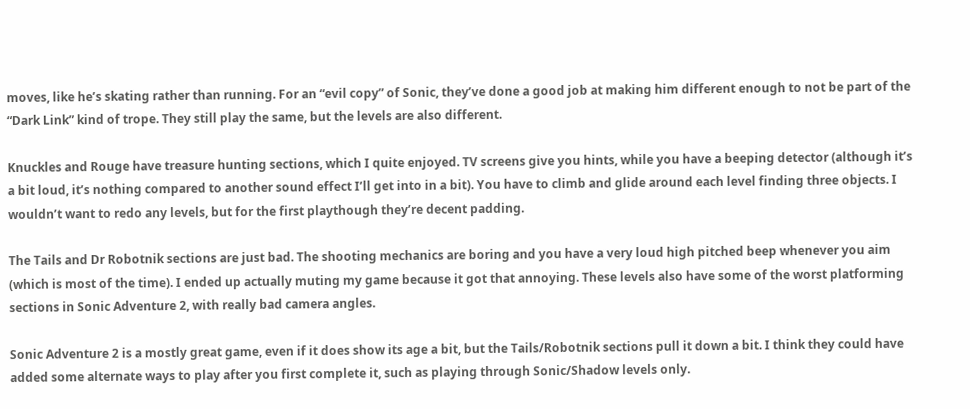moves, like he’s skating rather than running. For an “evil copy” of Sonic, they’ve done a good job at making him different enough to not be part of the “Dark Link” kind of trope. They still play the same, but the levels are also different.

Knuckles and Rouge have treasure hunting sections, which I quite enjoyed. TV screens give you hints, while you have a beeping detector (although it’s a bit loud, it’s nothing compared to another sound effect I’ll get into in a bit). You have to climb and glide around each level finding three objects. I wouldn’t want to redo any levels, but for the first playthough they’re decent padding.

The Tails and Dr Robotnik sections are just bad. The shooting mechanics are boring and you have a very loud high pitched beep whenever you aim (which is most of the time). I ended up actually muting my game because it got that annoying. These levels also have some of the worst platforming sections in Sonic Adventure 2, with really bad camera angles.

Sonic Adventure 2 is a mostly great game, even if it does show its age a bit, but the Tails/Robotnik sections pull it down a bit. I think they could have added some alternate ways to play after you first complete it, such as playing through Sonic/Shadow levels only.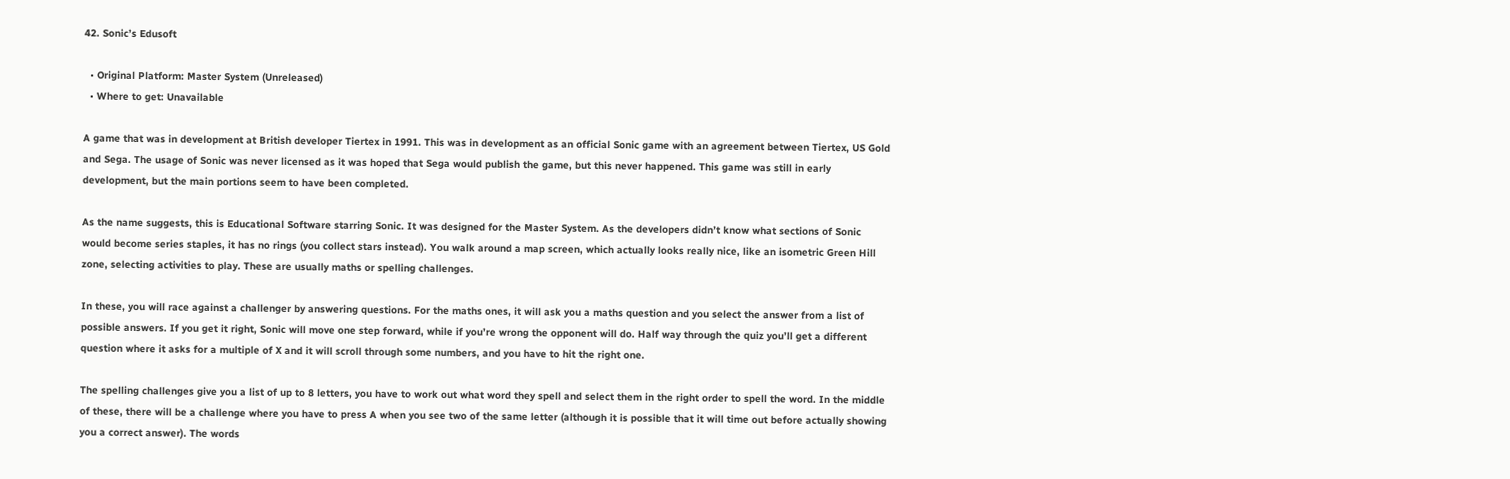42. Sonic’s Edusoft

  • Original Platform: Master System (Unreleased)
  • Where to get: Unavailable

A game that was in development at British developer Tiertex in 1991. This was in development as an official Sonic game with an agreement between Tiertex, US Gold and Sega. The usage of Sonic was never licensed as it was hoped that Sega would publish the game, but this never happened. This game was still in early development, but the main portions seem to have been completed.

As the name suggests, this is Educational Software starring Sonic. It was designed for the Master System. As the developers didn’t know what sections of Sonic would become series staples, it has no rings (you collect stars instead). You walk around a map screen, which actually looks really nice, like an isometric Green Hill zone, selecting activities to play. These are usually maths or spelling challenges.

In these, you will race against a challenger by answering questions. For the maths ones, it will ask you a maths question and you select the answer from a list of possible answers. If you get it right, Sonic will move one step forward, while if you’re wrong the opponent will do. Half way through the quiz you’ll get a different question where it asks for a multiple of X and it will scroll through some numbers, and you have to hit the right one.

The spelling challenges give you a list of up to 8 letters, you have to work out what word they spell and select them in the right order to spell the word. In the middle of these, there will be a challenge where you have to press A when you see two of the same letter (although it is possible that it will time out before actually showing you a correct answer). The words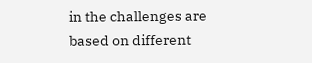in the challenges are based on different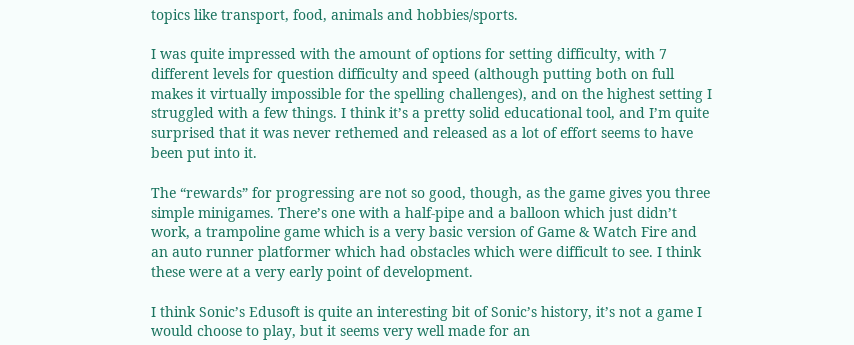topics like transport, food, animals and hobbies/sports.

I was quite impressed with the amount of options for setting difficulty, with 7 different levels for question difficulty and speed (although putting both on full makes it virtually impossible for the spelling challenges), and on the highest setting I struggled with a few things. I think it’s a pretty solid educational tool, and I’m quite surprised that it was never rethemed and released as a lot of effort seems to have been put into it.

The “rewards” for progressing are not so good, though, as the game gives you three simple minigames. There’s one with a half-pipe and a balloon which just didn’t work, a trampoline game which is a very basic version of Game & Watch Fire and an auto runner platformer which had obstacles which were difficult to see. I think these were at a very early point of development.

I think Sonic’s Edusoft is quite an interesting bit of Sonic’s history, it’s not a game I would choose to play, but it seems very well made for an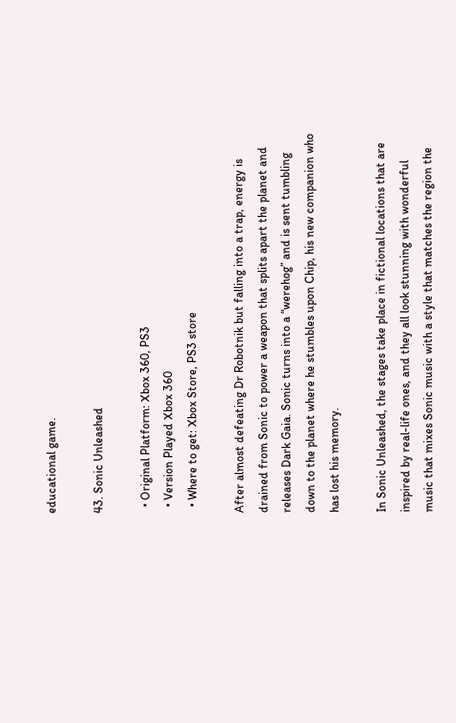educational game.

43. Sonic Unleashed

  • Original Platform: Xbox 360, PS3
  • Version Played Xbox 360
  • Where to get: Xbox Store, PS3 store

After almost defeating Dr Robotnik but falling into a trap, energy is drained from Sonic to power a weapon that splits apart the planet and releases Dark Gaia. Sonic turns into a “werehog” and is sent tumbling down to the planet where he stumbles upon Chip, his new companion who has lost his memory.

In Sonic Unleashed, the stages take place in fictional locations that are inspired by real-life ones, and they all look stunning with wonderful music that mixes Sonic music with a style that matches the region the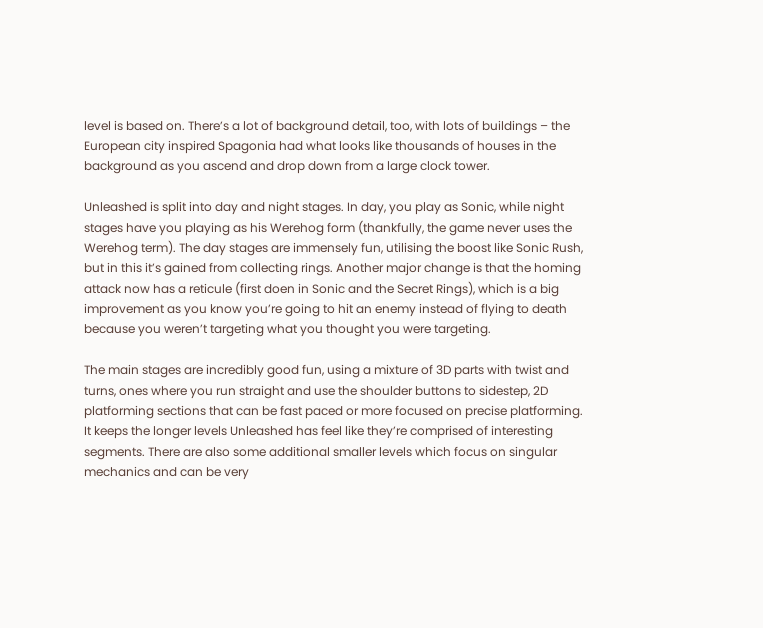level is based on. There’s a lot of background detail, too, with lots of buildings – the European city inspired Spagonia had what looks like thousands of houses in the background as you ascend and drop down from a large clock tower.

Unleashed is split into day and night stages. In day, you play as Sonic, while night stages have you playing as his Werehog form (thankfully, the game never uses the Werehog term). The day stages are immensely fun, utilising the boost like Sonic Rush, but in this it’s gained from collecting rings. Another major change is that the homing attack now has a reticule (first doen in Sonic and the Secret Rings), which is a big improvement as you know you’re going to hit an enemy instead of flying to death because you weren’t targeting what you thought you were targeting.

The main stages are incredibly good fun, using a mixture of 3D parts with twist and turns, ones where you run straight and use the shoulder buttons to sidestep, 2D platforming sections that can be fast paced or more focused on precise platforming. It keeps the longer levels Unleashed has feel like they’re comprised of interesting segments. There are also some additional smaller levels which focus on singular mechanics and can be very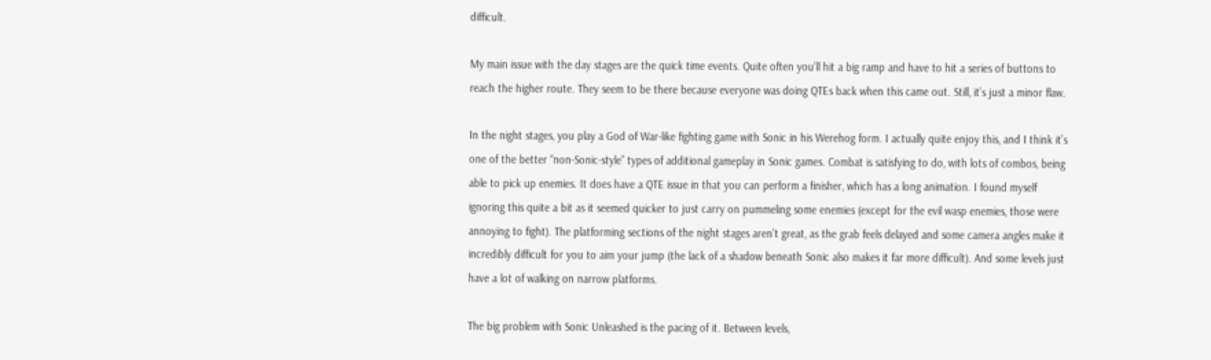difficult.

My main issue with the day stages are the quick time events. Quite often you’ll hit a big ramp and have to hit a series of buttons to reach the higher route. They seem to be there because everyone was doing QTEs back when this came out. Still, it’s just a minor flaw.

In the night stages, you play a God of War-like fighting game with Sonic in his Werehog form. I actually quite enjoy this, and I think it’s one of the better “non-Sonic-style” types of additional gameplay in Sonic games. Combat is satisfying to do, with lots of combos, being able to pick up enemies. It does have a QTE issue in that you can perform a finisher, which has a long animation. I found myself ignoring this quite a bit as it seemed quicker to just carry on pummeling some enemies (except for the evil wasp enemies, those were annoying to fight). The platforming sections of the night stages aren’t great, as the grab feels delayed and some camera angles make it incredibly difficult for you to aim your jump (the lack of a shadow beneath Sonic also makes it far more difficult). And some levels just have a lot of walking on narrow platforms.

The big problem with Sonic Unleashed is the pacing of it. Between levels,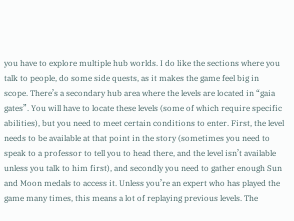you have to explore multiple hub worlds. I do like the sections where you talk to people, do some side quests, as it makes the game feel big in scope. There’s a secondary hub area where the levels are located in “gaia gates”. You will have to locate these levels (some of which require specific abilities), but you need to meet certain conditions to enter. First, the level needs to be available at that point in the story (sometimes you need to speak to a professor to tell you to head there, and the level isn’t available unless you talk to him first), and secondly you need to gather enough Sun and Moon medals to access it. Unless you’re an expert who has played the game many times, this means a lot of replaying previous levels. The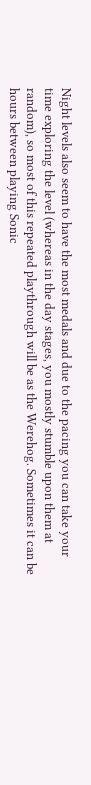Night levels also seem to have the most medals and due to the pacing you can take your time exploring the level (whereas in the day stages, you mostly stumble upon them at random), so most of this repeated playthrough will be as the Werehog. Sometimes it can be hours between playing Sonic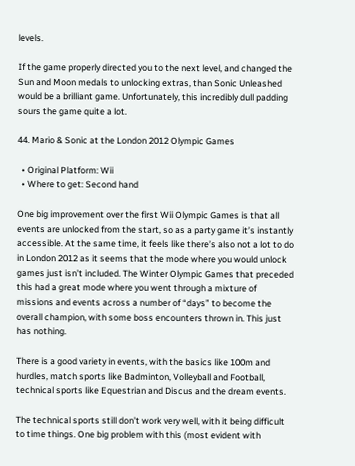levels.

If the game properly directed you to the next level, and changed the Sun and Moon medals to unlocking extras, than Sonic Unleashed would be a brilliant game. Unfortunately, this incredibly dull padding sours the game quite a lot.

44. Mario & Sonic at the London 2012 Olympic Games

  • Original Platform: Wii
  • Where to get: Second hand

One big improvement over the first Wii Olympic Games is that all events are unlocked from the start, so as a party game it’s instantly accessible. At the same time, it feels like there’s also not a lot to do in London 2012 as it seems that the mode where you would unlock games just isn’t included. The Winter Olympic Games that preceded this had a great mode where you went through a mixture of missions and events across a number of “days” to become the overall champion, with some boss encounters thrown in. This just has nothing.

There is a good variety in events, with the basics like 100m and hurdles, match sports like Badminton, Volleyball and Football, technical sports like Equestrian and Discus and the dream events.

The technical sports still don’t work very well, with it being difficult to time things. One big problem with this (most evident with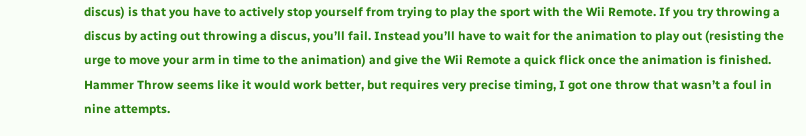discus) is that you have to actively stop yourself from trying to play the sport with the Wii Remote. If you try throwing a discus by acting out throwing a discus, you’ll fail. Instead you’ll have to wait for the animation to play out (resisting the urge to move your arm in time to the animation) and give the Wii Remote a quick flick once the animation is finished. Hammer Throw seems like it would work better, but requires very precise timing, I got one throw that wasn’t a foul in nine attempts.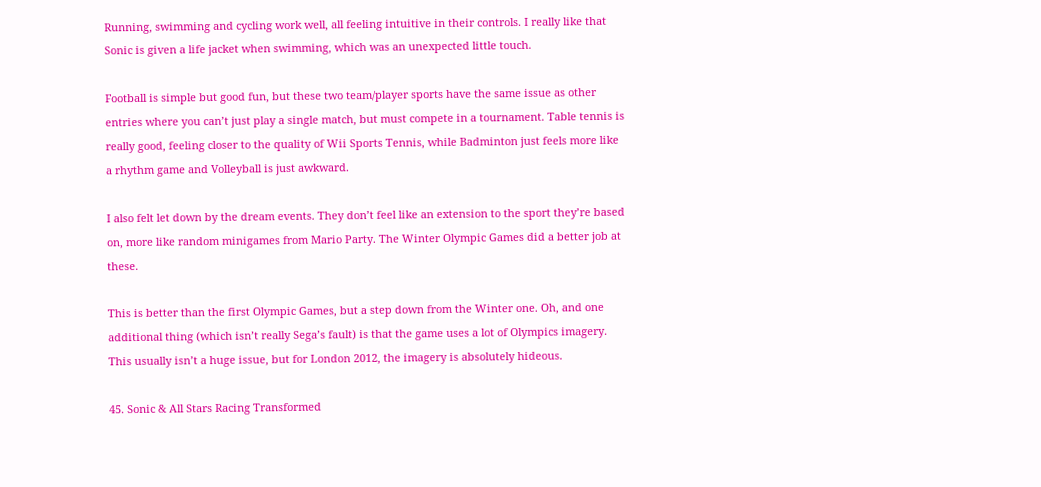Running, swimming and cycling work well, all feeling intuitive in their controls. I really like that Sonic is given a life jacket when swimming, which was an unexpected little touch.

Football is simple but good fun, but these two team/player sports have the same issue as other entries where you can’t just play a single match, but must compete in a tournament. Table tennis is really good, feeling closer to the quality of Wii Sports Tennis, while Badminton just feels more like a rhythm game and Volleyball is just awkward.

I also felt let down by the dream events. They don’t feel like an extension to the sport they’re based on, more like random minigames from Mario Party. The Winter Olympic Games did a better job at these.

This is better than the first Olympic Games, but a step down from the Winter one. Oh, and one additional thing (which isn’t really Sega’s fault) is that the game uses a lot of Olympics imagery. This usually isn’t a huge issue, but for London 2012, the imagery is absolutely hideous.

45. Sonic & All Stars Racing Transformed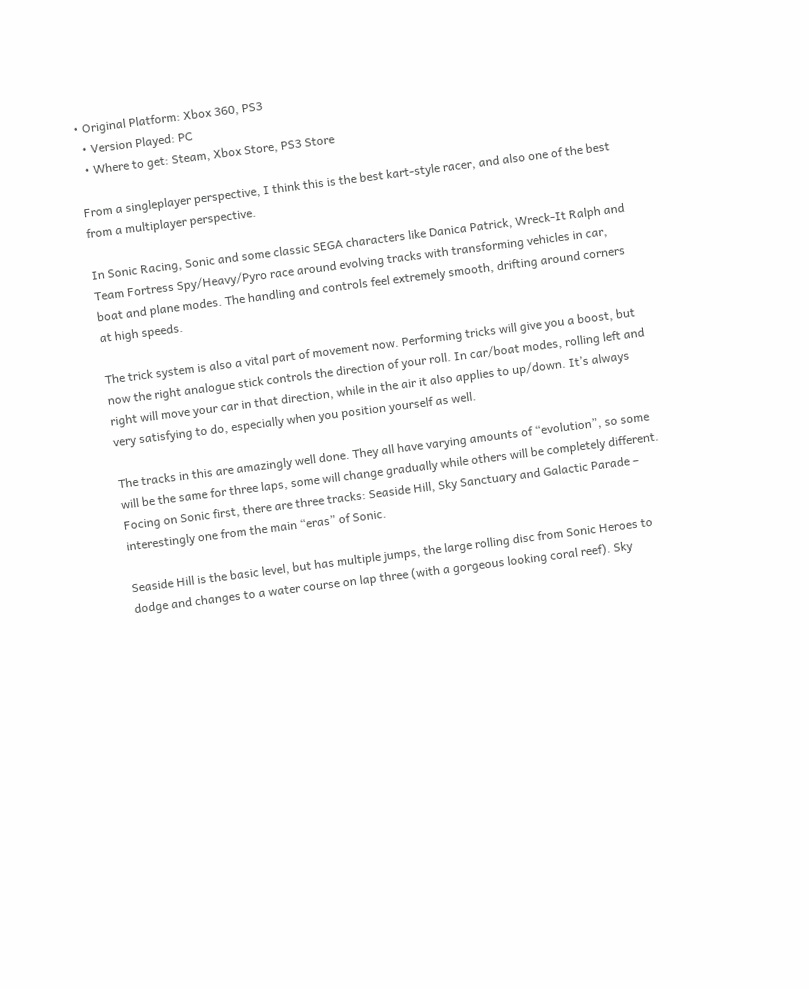• Original Platform: Xbox 360, PS3
  • Version Played: PC
  • Where to get: Steam, Xbox Store, PS3 Store

From a singleplayer perspective, I think this is the best kart-style racer, and also one of the best from a multiplayer perspective.

In Sonic Racing, Sonic and some classic SEGA characters like Danica Patrick, Wreck-It Ralph and Team Fortress Spy/Heavy/Pyro race around evolving tracks with transforming vehicles in car, boat and plane modes. The handling and controls feel extremely smooth, drifting around corners at high speeds.

The trick system is also a vital part of movement now. Performing tricks will give you a boost, but now the right analogue stick controls the direction of your roll. In car/boat modes, rolling left and right will move your car in that direction, while in the air it also applies to up/down. It’s always very satisfying to do, especially when you position yourself as well.

The tracks in this are amazingly well done. They all have varying amounts of “evolution”, so some will be the same for three laps, some will change gradually while others will be completely different. Focing on Sonic first, there are three tracks: Seaside Hill, Sky Sanctuary and Galactic Parade – interestingly one from the main “eras” of Sonic.

Seaside Hill is the basic level, but has multiple jumps, the large rolling disc from Sonic Heroes to dodge and changes to a water course on lap three (with a gorgeous looking coral reef). Sky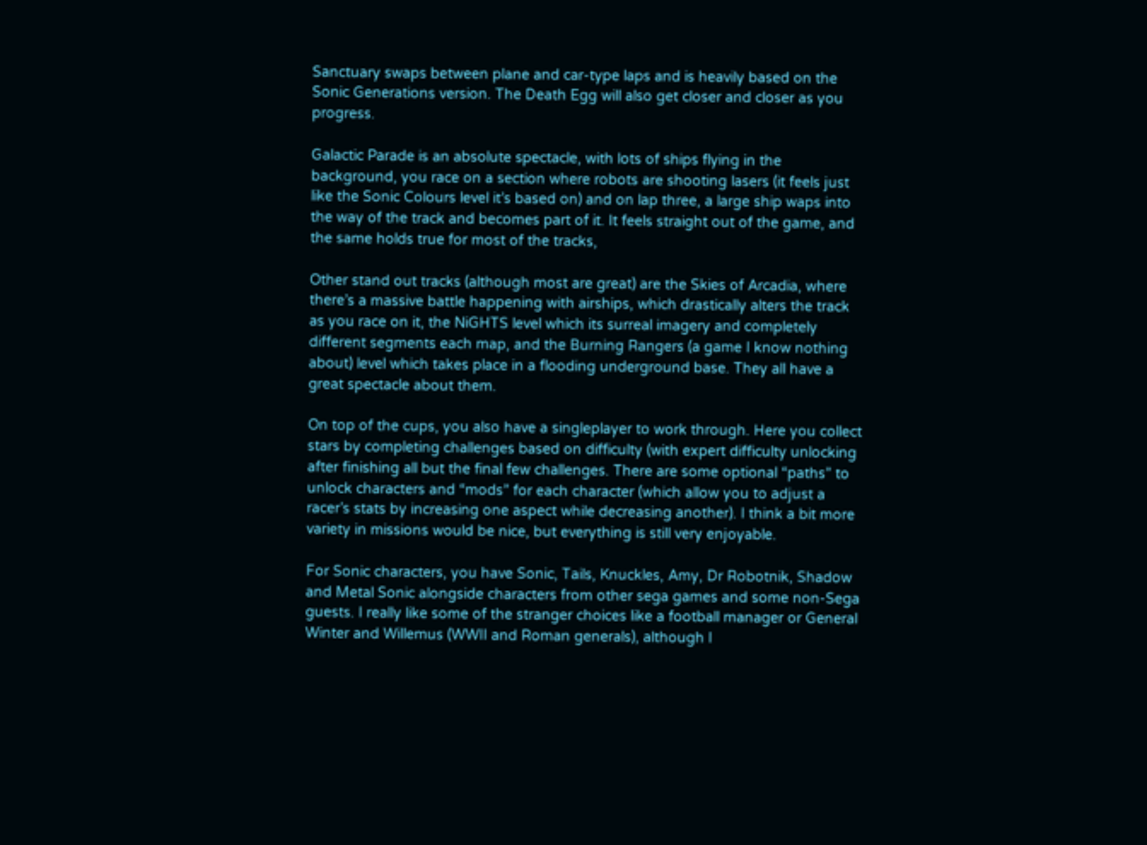Sanctuary swaps between plane and car-type laps and is heavily based on the Sonic Generations version. The Death Egg will also get closer and closer as you progress.

Galactic Parade is an absolute spectacle, with lots of ships flying in the background, you race on a section where robots are shooting lasers (it feels just like the Sonic Colours level it’s based on) and on lap three, a large ship waps into the way of the track and becomes part of it. It feels straight out of the game, and the same holds true for most of the tracks,

Other stand out tracks (although most are great) are the Skies of Arcadia, where there’s a massive battle happening with airships, which drastically alters the track as you race on it, the NiGHTS level which its surreal imagery and completely different segments each map, and the Burning Rangers (a game I know nothing about) level which takes place in a flooding underground base. They all have a great spectacle about them.

On top of the cups, you also have a singleplayer to work through. Here you collect stars by completing challenges based on difficulty (with expert difficulty unlocking after finishing all but the final few challenges. There are some optional “paths” to unlock characters and “mods” for each character (which allow you to adjust a racer’s stats by increasing one aspect while decreasing another). I think a bit more variety in missions would be nice, but everything is still very enjoyable.

For Sonic characters, you have Sonic, Tails, Knuckles, Amy, Dr Robotnik, Shadow and Metal Sonic alongside characters from other sega games and some non-Sega guests. I really like some of the stranger choices like a football manager or General Winter and Willemus (WWII and Roman generals), although I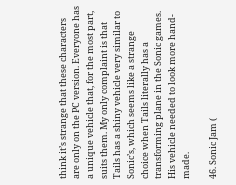think it’s strange that these characters are only on the PC version. Everyone has a unique vehicle that, for the most part, suits them. My only complaint is that Tails has a shiny vehicle very similar to Sonic’s, which seems like a strange choice when Tails literally has a transforming plane in the Sonic games. His vehicle needed to look more hand-made.

46. Sonic Jam (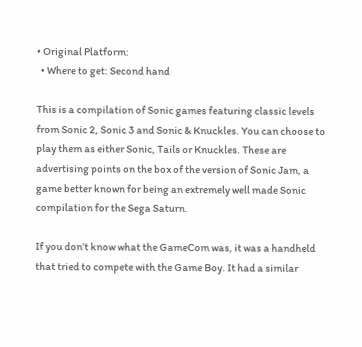• Original Platform:
  • Where to get: Second hand

This is a compilation of Sonic games featuring classic levels from Sonic 2, Sonic 3 and Sonic & Knuckles. You can choose to play them as either Sonic, Tails or Knuckles. These are advertising points on the box of the version of Sonic Jam, a game better known for being an extremely well made Sonic compilation for the Sega Saturn.

If you don’t know what the GameCom was, it was a handheld that tried to compete with the Game Boy. It had a similar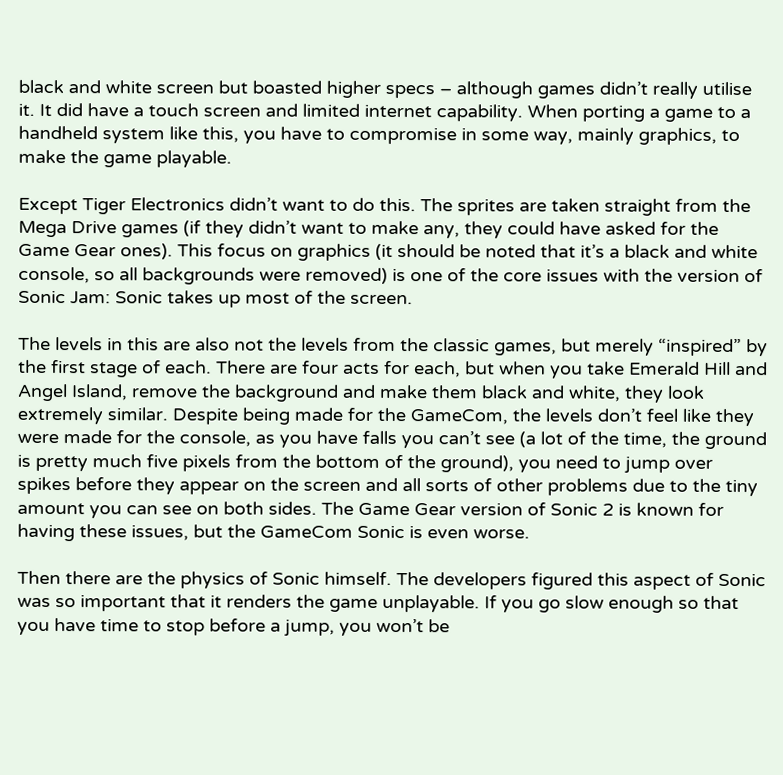black and white screen but boasted higher specs – although games didn’t really utilise it. It did have a touch screen and limited internet capability. When porting a game to a handheld system like this, you have to compromise in some way, mainly graphics, to make the game playable.

Except Tiger Electronics didn’t want to do this. The sprites are taken straight from the Mega Drive games (if they didn’t want to make any, they could have asked for the Game Gear ones). This focus on graphics (it should be noted that it’s a black and white console, so all backgrounds were removed) is one of the core issues with the version of Sonic Jam: Sonic takes up most of the screen.

The levels in this are also not the levels from the classic games, but merely “inspired” by the first stage of each. There are four acts for each, but when you take Emerald Hill and Angel Island, remove the background and make them black and white, they look extremely similar. Despite being made for the GameCom, the levels don’t feel like they were made for the console, as you have falls you can’t see (a lot of the time, the ground is pretty much five pixels from the bottom of the ground), you need to jump over spikes before they appear on the screen and all sorts of other problems due to the tiny amount you can see on both sides. The Game Gear version of Sonic 2 is known for having these issues, but the GameCom Sonic is even worse.

Then there are the physics of Sonic himself. The developers figured this aspect of Sonic was so important that it renders the game unplayable. If you go slow enough so that you have time to stop before a jump, you won’t be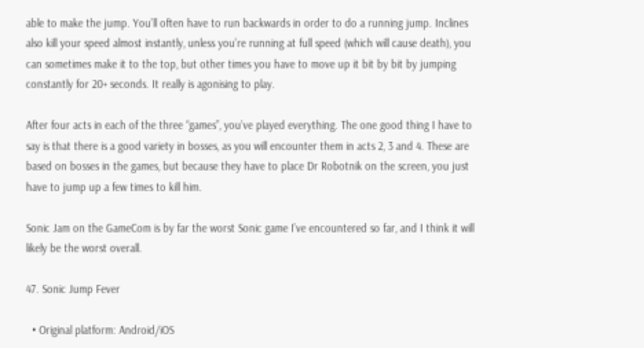able to make the jump. You’ll often have to run backwards in order to do a running jump. Inclines also kill your speed almost instantly, unless you’re running at full speed (which will cause death), you can sometimes make it to the top, but other times you have to move up it bit by bit by jumping constantly for 20+ seconds. It really is agonising to play.

After four acts in each of the three “games”, you’ve played everything. The one good thing I have to say is that there is a good variety in bosses, as you will encounter them in acts 2, 3 and 4. These are based on bosses in the games, but because they have to place Dr Robotnik on the screen, you just have to jump up a few times to kill him.

Sonic Jam on the GameCom is by far the worst Sonic game I’ve encountered so far, and I think it will likely be the worst overall.

47. Sonic Jump Fever

  • Original platform: Android/iOS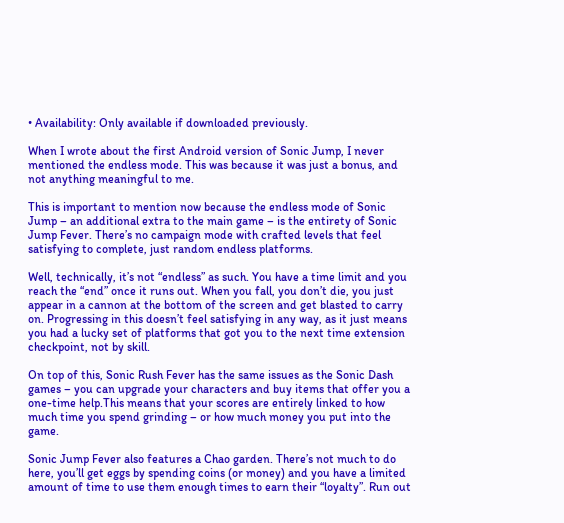• Availability: Only available if downloaded previously.

When I wrote about the first Android version of Sonic Jump, I never mentioned the endless mode. This was because it was just a bonus, and not anything meaningful to me.

This is important to mention now because the endless mode of Sonic Jump – an additional extra to the main game – is the entirety of Sonic Jump Fever. There’s no campaign mode with crafted levels that feel satisfying to complete, just random endless platforms.

Well, technically, it’s not “endless” as such. You have a time limit and you reach the “end” once it runs out. When you fall, you don’t die, you just appear in a cannon at the bottom of the screen and get blasted to carry on. Progressing in this doesn’t feel satisfying in any way, as it just means you had a lucky set of platforms that got you to the next time extension checkpoint, not by skill.

On top of this, Sonic Rush Fever has the same issues as the Sonic Dash games – you can upgrade your characters and buy items that offer you a one-time help.This means that your scores are entirely linked to how much time you spend grinding – or how much money you put into the game.

Sonic Jump Fever also features a Chao garden. There’s not much to do here, you’ll get eggs by spending coins (or money) and you have a limited amount of time to use them enough times to earn their “loyalty”. Run out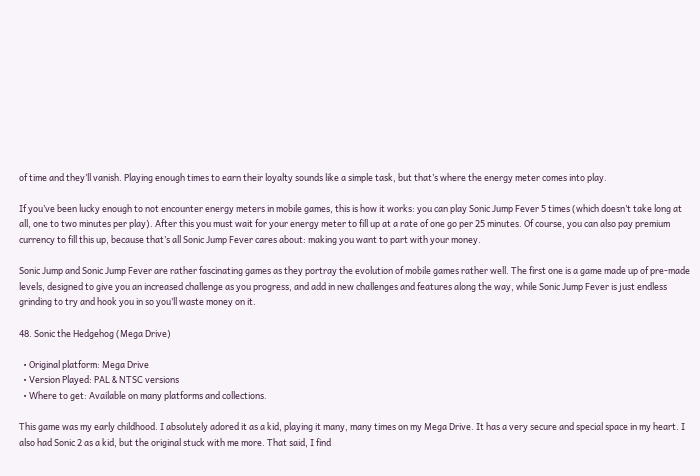of time and they’ll vanish. Playing enough times to earn their loyalty sounds like a simple task, but that’s where the energy meter comes into play.

If you’ve been lucky enough to not encounter energy meters in mobile games, this is how it works: you can play Sonic Jump Fever 5 times (which doesn’t take long at all, one to two minutes per play). After this you must wait for your energy meter to fill up at a rate of one go per 25 minutes. Of course, you can also pay premium currency to fill this up, because that’s all Sonic Jump Fever cares about: making you want to part with your money.

Sonic Jump and Sonic Jump Fever are rather fascinating games as they portray the evolution of mobile games rather well. The first one is a game made up of pre-made levels, designed to give you an increased challenge as you progress, and add in new challenges and features along the way, while Sonic Jump Fever is just endless grinding to try and hook you in so you’ll waste money on it.

48. Sonic the Hedgehog (Mega Drive)

  • Original platform: Mega Drive
  • Version Played: PAL & NTSC versions
  • Where to get: Available on many platforms and collections.

This game was my early childhood. I absolutely adored it as a kid, playing it many, many times on my Mega Drive. It has a very secure and special space in my heart. I also had Sonic 2 as a kid, but the original stuck with me more. That said, I find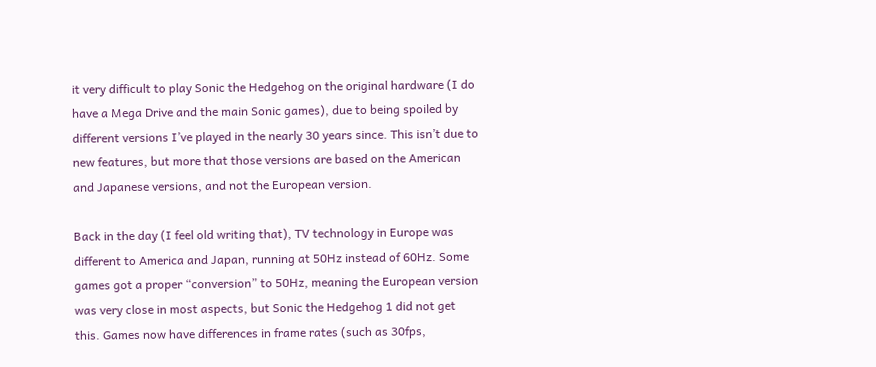it very difficult to play Sonic the Hedgehog on the original hardware (I do have a Mega Drive and the main Sonic games), due to being spoiled by different versions I’ve played in the nearly 30 years since. This isn’t due to new features, but more that those versions are based on the American and Japanese versions, and not the European version.

Back in the day (I feel old writing that), TV technology in Europe was different to America and Japan, running at 50Hz instead of 60Hz. Some games got a proper “conversion” to 50Hz, meaning the European version was very close in most aspects, but Sonic the Hedgehog 1 did not get this. Games now have differences in frame rates (such as 30fps,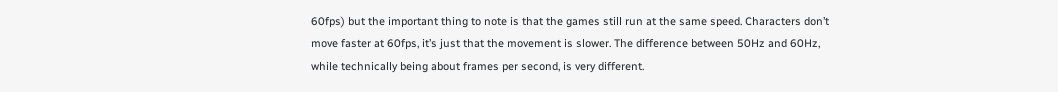60fps) but the important thing to note is that the games still run at the same speed. Characters don’t move faster at 60fps, it’s just that the movement is slower. The difference between 50Hz and 60Hz, while technically being about frames per second, is very different.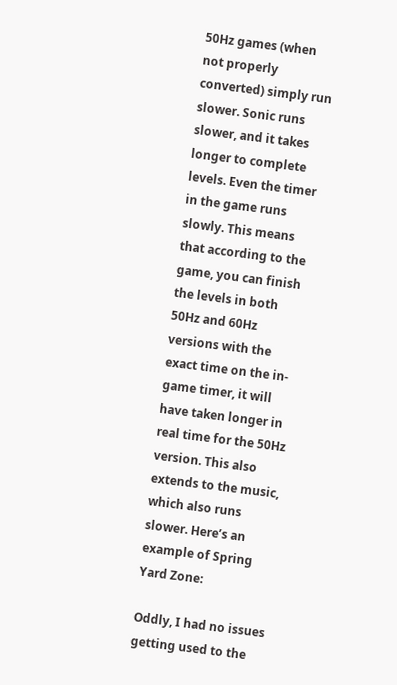50Hz games (when not properly converted) simply run slower. Sonic runs slower, and it takes longer to complete levels. Even the timer in the game runs slowly. This means that according to the game, you can finish the levels in both 50Hz and 60Hz versions with the exact time on the in-game timer, it will have taken longer in real time for the 50Hz version. This also extends to the music, which also runs slower. Here’s an example of Spring Yard Zone:

Oddly, I had no issues getting used to the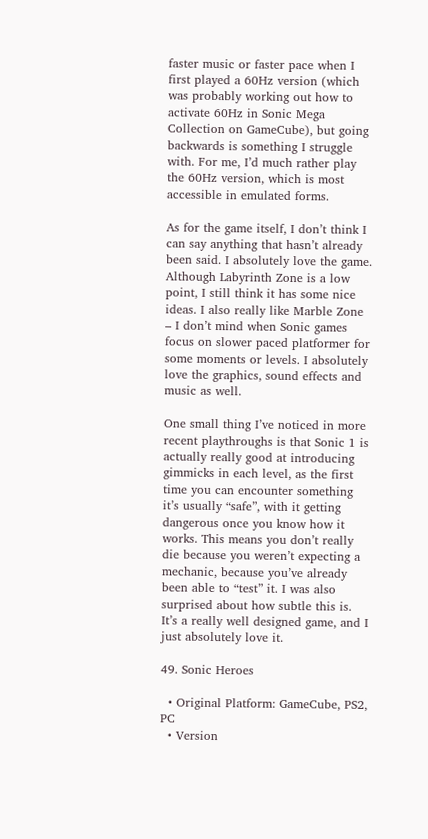faster music or faster pace when I first played a 60Hz version (which was probably working out how to activate 60Hz in Sonic Mega Collection on GameCube), but going backwards is something I struggle with. For me, I’d much rather play the 60Hz version, which is most accessible in emulated forms.

As for the game itself, I don’t think I can say anything that hasn’t already been said. I absolutely love the game. Although Labyrinth Zone is a low point, I still think it has some nice ideas. I also really like Marble Zone – I don’t mind when Sonic games focus on slower paced platformer for some moments or levels. I absolutely love the graphics, sound effects and music as well.

One small thing I’ve noticed in more recent playthroughs is that Sonic 1 is actually really good at introducing gimmicks in each level, as the first time you can encounter something it’s usually “safe”, with it getting dangerous once you know how it works. This means you don’t really die because you weren’t expecting a mechanic, because you’ve already been able to “test” it. I was also surprised about how subtle this is. It’s a really well designed game, and I just absolutely love it.

49. Sonic Heroes

  • Original Platform: GameCube, PS2, PC
  • Version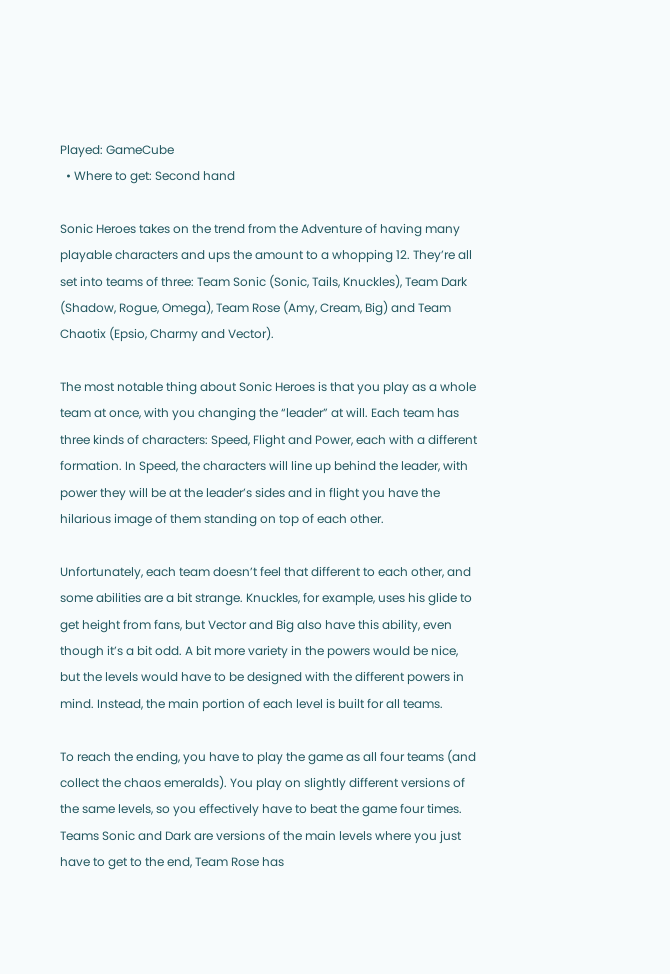Played: GameCube
  • Where to get: Second hand

Sonic Heroes takes on the trend from the Adventure of having many playable characters and ups the amount to a whopping 12. They’re all set into teams of three: Team Sonic (Sonic, Tails, Knuckles), Team Dark (Shadow, Rogue, Omega), Team Rose (Amy, Cream, Big) and Team Chaotix (Epsio, Charmy and Vector).

The most notable thing about Sonic Heroes is that you play as a whole team at once, with you changing the “leader” at will. Each team has three kinds of characters: Speed, Flight and Power, each with a different formation. In Speed, the characters will line up behind the leader, with power they will be at the leader’s sides and in flight you have the hilarious image of them standing on top of each other.

Unfortunately, each team doesn’t feel that different to each other, and some abilities are a bit strange. Knuckles, for example, uses his glide to get height from fans, but Vector and Big also have this ability, even though it’s a bit odd. A bit more variety in the powers would be nice, but the levels would have to be designed with the different powers in mind. Instead, the main portion of each level is built for all teams.

To reach the ending, you have to play the game as all four teams (and collect the chaos emeralds). You play on slightly different versions of the same levels, so you effectively have to beat the game four times. Teams Sonic and Dark are versions of the main levels where you just have to get to the end, Team Rose has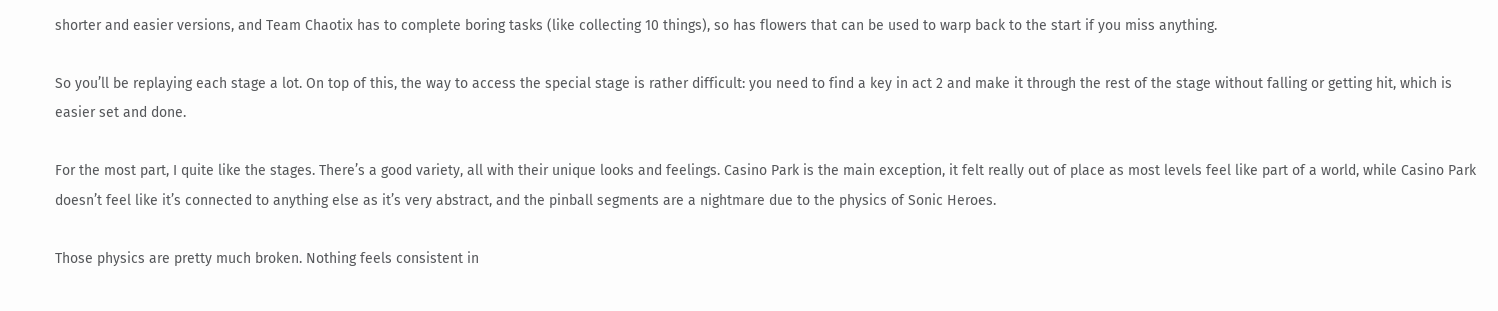shorter and easier versions, and Team Chaotix has to complete boring tasks (like collecting 10 things), so has flowers that can be used to warp back to the start if you miss anything.

So you’ll be replaying each stage a lot. On top of this, the way to access the special stage is rather difficult: you need to find a key in act 2 and make it through the rest of the stage without falling or getting hit, which is easier set and done.

For the most part, I quite like the stages. There’s a good variety, all with their unique looks and feelings. Casino Park is the main exception, it felt really out of place as most levels feel like part of a world, while Casino Park doesn’t feel like it’s connected to anything else as it’s very abstract, and the pinball segments are a nightmare due to the physics of Sonic Heroes.

Those physics are pretty much broken. Nothing feels consistent in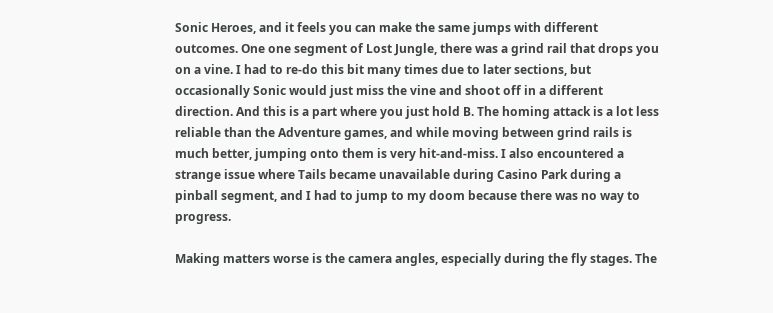Sonic Heroes, and it feels you can make the same jumps with different outcomes. One one segment of Lost Jungle, there was a grind rail that drops you on a vine. I had to re-do this bit many times due to later sections, but occasionally Sonic would just miss the vine and shoot off in a different direction. And this is a part where you just hold B. The homing attack is a lot less reliable than the Adventure games, and while moving between grind rails is much better, jumping onto them is very hit-and-miss. I also encountered a strange issue where Tails became unavailable during Casino Park during a pinball segment, and I had to jump to my doom because there was no way to progress.

Making matters worse is the camera angles, especially during the fly stages. The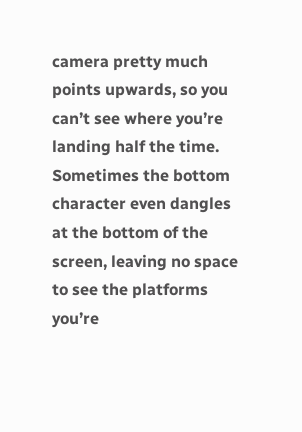camera pretty much points upwards, so you can’t see where you’re landing half the time. Sometimes the bottom character even dangles at the bottom of the screen, leaving no space to see the platforms you’re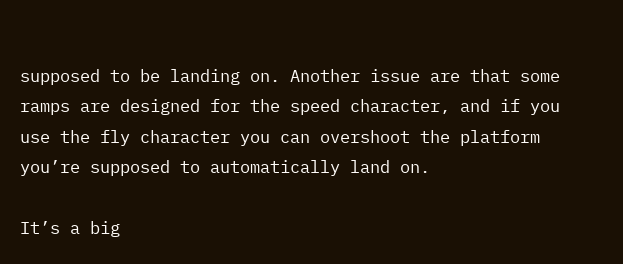supposed to be landing on. Another issue are that some ramps are designed for the speed character, and if you use the fly character you can overshoot the platform you’re supposed to automatically land on.

It’s a big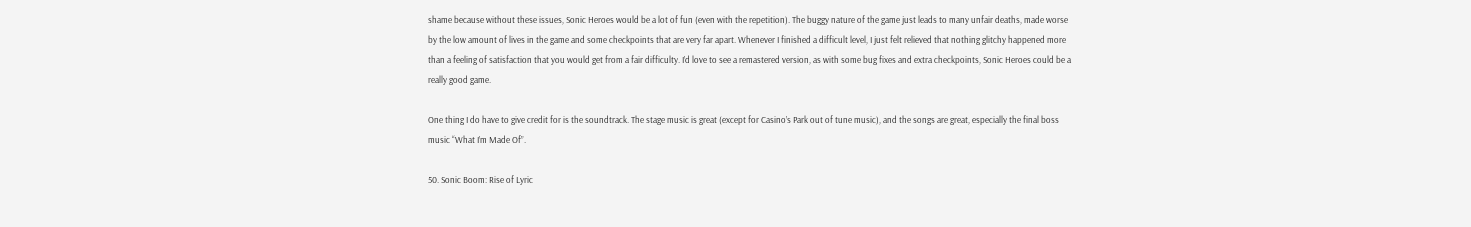shame because without these issues, Sonic Heroes would be a lot of fun (even with the repetition). The buggy nature of the game just leads to many unfair deaths, made worse by the low amount of lives in the game and some checkpoints that are very far apart. Whenever I finished a difficult level, I just felt relieved that nothing glitchy happened more than a feeling of satisfaction that you would get from a fair difficulty. I’d love to see a remastered version, as with some bug fixes and extra checkpoints, Sonic Heroes could be a really good game.

One thing I do have to give credit for is the soundtrack. The stage music is great (except for Casino’s Park out of tune music), and the songs are great, especially the final boss music “What I’m Made Of”.

50. Sonic Boom: Rise of Lyric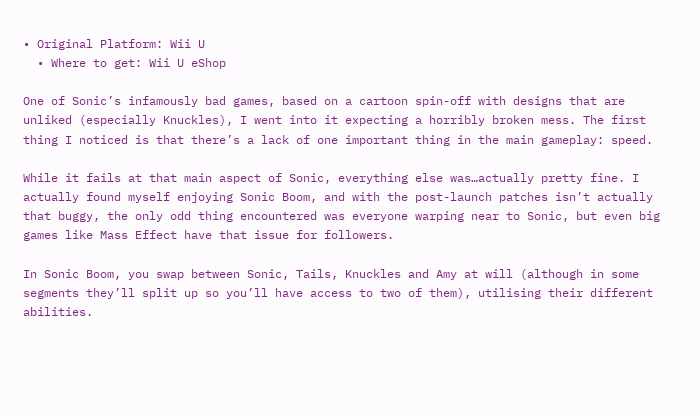• Original Platform: Wii U
  • Where to get: Wii U eShop

One of Sonic’s infamously bad games, based on a cartoon spin-off with designs that are unliked (especially Knuckles), I went into it expecting a horribly broken mess. The first thing I noticed is that there’s a lack of one important thing in the main gameplay: speed.

While it fails at that main aspect of Sonic, everything else was…actually pretty fine. I actually found myself enjoying Sonic Boom, and with the post-launch patches isn’t actually that buggy, the only odd thing encountered was everyone warping near to Sonic, but even big games like Mass Effect have that issue for followers.

In Sonic Boom, you swap between Sonic, Tails, Knuckles and Amy at will (although in some segments they’ll split up so you’ll have access to two of them), utilising their different abilities.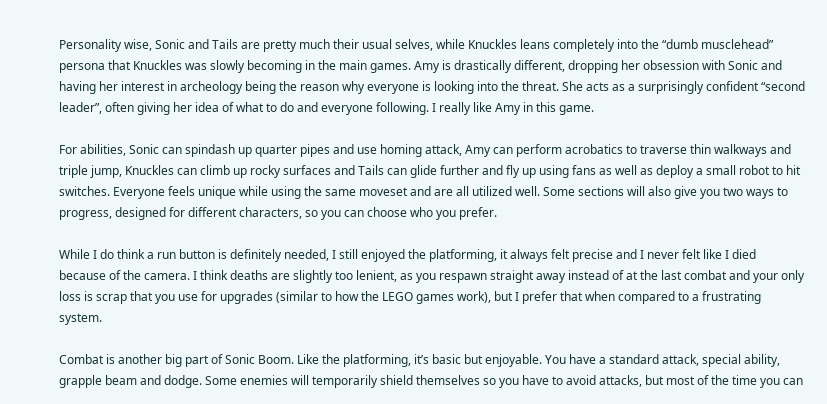Personality wise, Sonic and Tails are pretty much their usual selves, while Knuckles leans completely into the “dumb musclehead” persona that Knuckles was slowly becoming in the main games. Amy is drastically different, dropping her obsession with Sonic and having her interest in archeology being the reason why everyone is looking into the threat. She acts as a surprisingly confident “second leader”, often giving her idea of what to do and everyone following. I really like Amy in this game.

For abilities, Sonic can spindash up quarter pipes and use homing attack, Amy can perform acrobatics to traverse thin walkways and triple jump, Knuckles can climb up rocky surfaces and Tails can glide further and fly up using fans as well as deploy a small robot to hit switches. Everyone feels unique while using the same moveset and are all utilized well. Some sections will also give you two ways to progress, designed for different characters, so you can choose who you prefer.

While I do think a run button is definitely needed, I still enjoyed the platforming, it always felt precise and I never felt like I died because of the camera. I think deaths are slightly too lenient, as you respawn straight away instead of at the last combat and your only loss is scrap that you use for upgrades (similar to how the LEGO games work), but I prefer that when compared to a frustrating system.

Combat is another big part of Sonic Boom. Like the platforming, it’s basic but enjoyable. You have a standard attack, special ability, grapple beam and dodge. Some enemies will temporarily shield themselves so you have to avoid attacks, but most of the time you can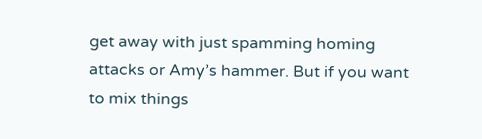get away with just spamming homing attacks or Amy’s hammer. But if you want to mix things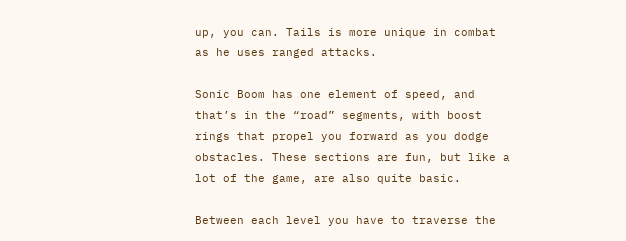up, you can. Tails is more unique in combat as he uses ranged attacks.

Sonic Boom has one element of speed, and that’s in the “road” segments, with boost rings that propel you forward as you dodge obstacles. These sections are fun, but like a lot of the game, are also quite basic.

Between each level you have to traverse the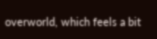overworld, which feels a bit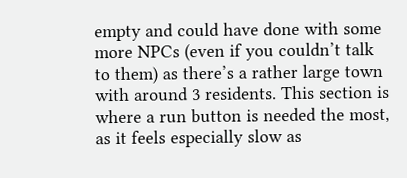empty and could have done with some more NPCs (even if you couldn’t talk to them) as there’s a rather large town with around 3 residents. This section is where a run button is needed the most, as it feels especially slow as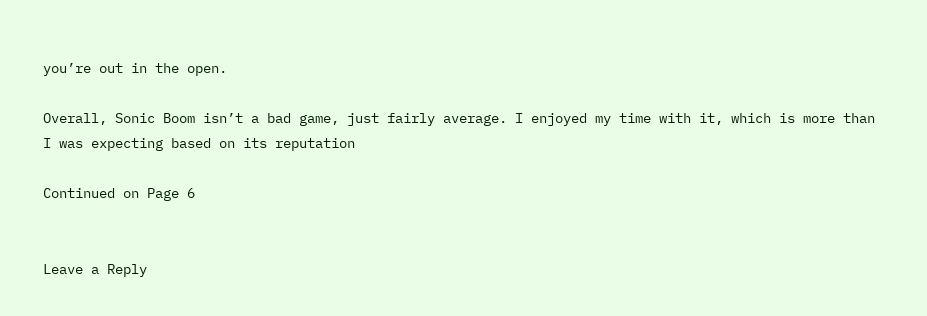you’re out in the open.

Overall, Sonic Boom isn’t a bad game, just fairly average. I enjoyed my time with it, which is more than I was expecting based on its reputation

Continued on Page 6


Leave a Reply